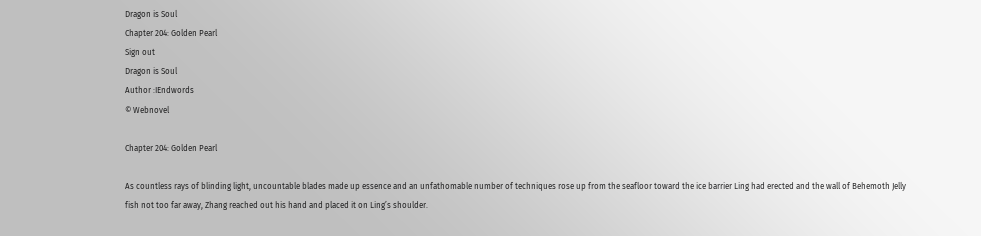Dragon is Soul
Chapter 204: Golden Pearl
Sign out
Dragon is Soul
Author :IEndwords
© Webnovel

Chapter 204: Golden Pearl

As countless rays of blinding light, uncountable blades made up essence and an unfathomable number of techniques rose up from the seafloor toward the ice barrier Ling had erected and the wall of Behemoth Jelly fish not too far away, Zhang reached out his hand and placed it on Ling’s shoulder.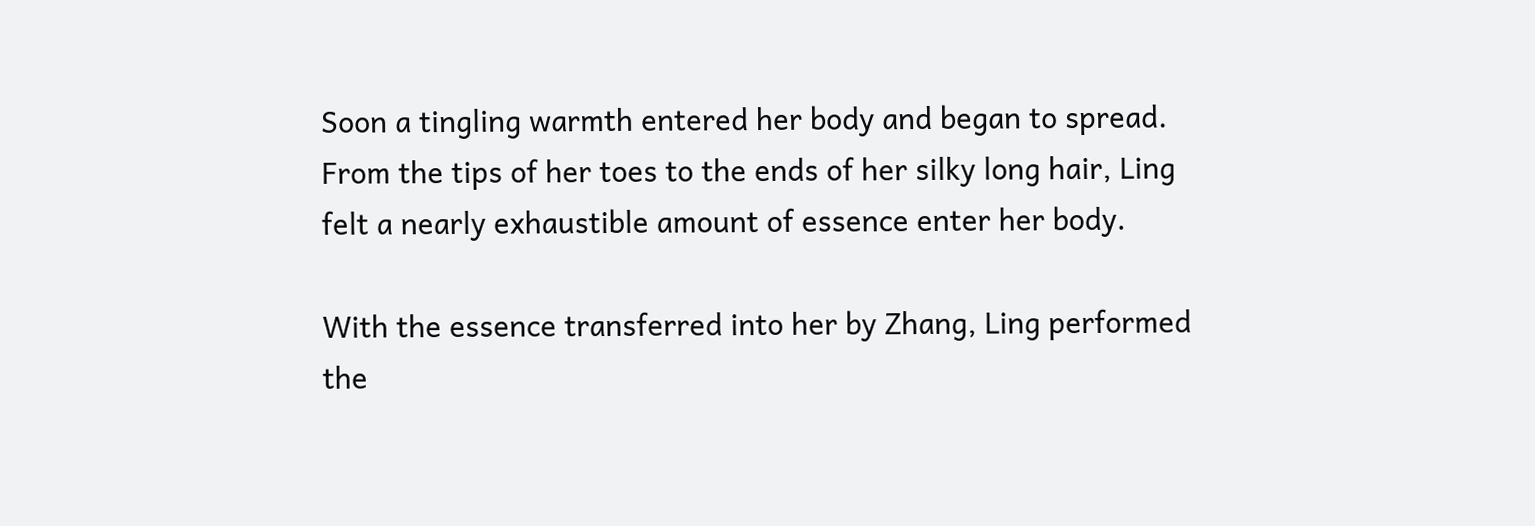Soon a tingling warmth entered her body and began to spread. From the tips of her toes to the ends of her silky long hair, Ling felt a nearly exhaustible amount of essence enter her body.

With the essence transferred into her by Zhang, Ling performed the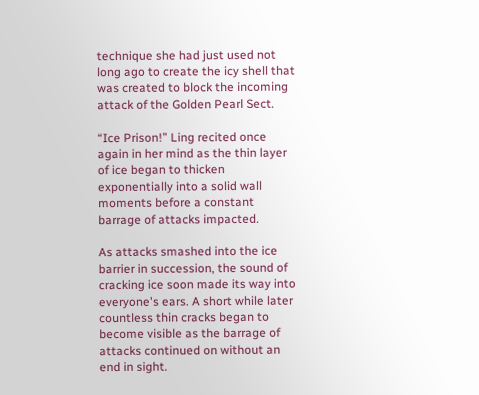technique she had just used not long ago to create the icy shell that was created to block the incoming attack of the Golden Pearl Sect.

“Ice Prison!” Ling recited once again in her mind as the thin layer of ice began to thicken exponentially into a solid wall moments before a constant barrage of attacks impacted.

As attacks smashed into the ice barrier in succession, the sound of cracking ice soon made its way into everyone's ears. A short while later countless thin cracks began to become visible as the barrage of attacks continued on without an end in sight.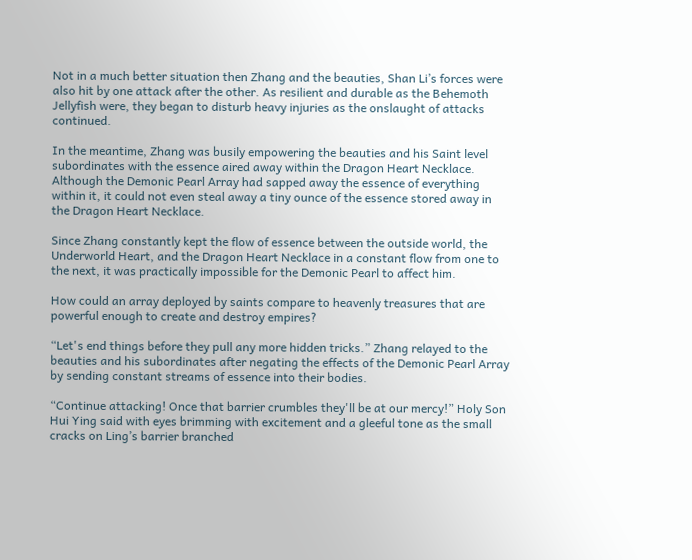Not in a much better situation then Zhang and the beauties, Shan Li’s forces were also hit by one attack after the other. As resilient and durable as the Behemoth Jellyfish were, they began to disturb heavy injuries as the onslaught of attacks continued.

In the meantime, Zhang was busily empowering the beauties and his Saint level subordinates with the essence aired away within the Dragon Heart Necklace. Although the Demonic Pearl Array had sapped away the essence of everything within it, it could not even steal away a tiny ounce of the essence stored away in the Dragon Heart Necklace.

Since Zhang constantly kept the flow of essence between the outside world, the Underworld Heart, and the Dragon Heart Necklace in a constant flow from one to the next, it was practically impossible for the Demonic Pearl to affect him.

How could an array deployed by saints compare to heavenly treasures that are powerful enough to create and destroy empires?

“Let's end things before they pull any more hidden tricks.” Zhang relayed to the beauties and his subordinates after negating the effects of the Demonic Pearl Array by sending constant streams of essence into their bodies.

“Continue attacking! Once that barrier crumbles they'll be at our mercy!” Holy Son Hui Ying said with eyes brimming with excitement and a gleeful tone as the small cracks on Ling’s barrier branched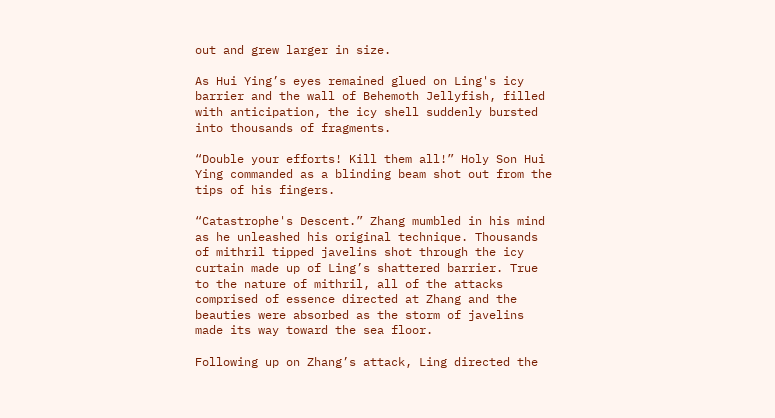out and grew larger in size.

As Hui Ying’s eyes remained glued on Ling's icy barrier and the wall of Behemoth Jellyfish, filled with anticipation, the icy shell suddenly bursted into thousands of fragments.

“Double your efforts! Kill them all!” Holy Son Hui Ying commanded as a blinding beam shot out from the tips of his fingers.

“Catastrophe's Descent.” Zhang mumbled in his mind as he unleashed his original technique. Thousands of mithril tipped javelins shot through the icy curtain made up of Ling’s shattered barrier. True to the nature of mithril, all of the attacks comprised of essence directed at Zhang and the beauties were absorbed as the storm of javelins made its way toward the sea floor.

Following up on Zhang’s attack, Ling directed the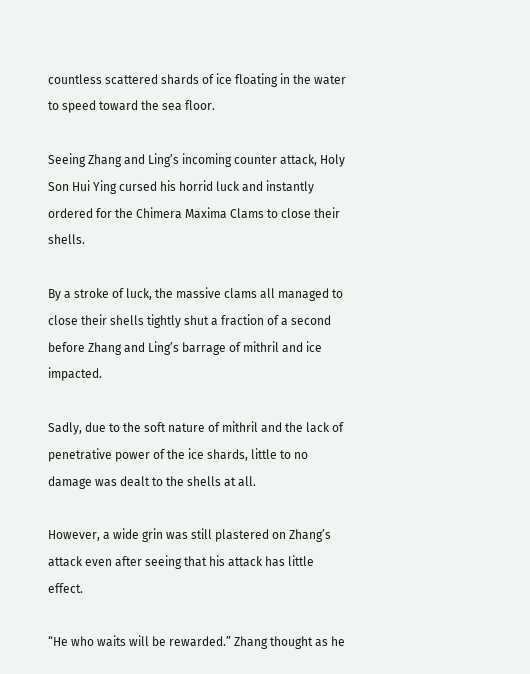countless scattered shards of ice floating in the water to speed toward the sea floor.

Seeing Zhang and Ling’s incoming counter attack, Holy Son Hui Ying cursed his horrid luck and instantly ordered for the Chimera Maxima Clams to close their shells.

By a stroke of luck, the massive clams all managed to close their shells tightly shut a fraction of a second before Zhang and Ling’s barrage of mithril and ice impacted.

Sadly, due to the soft nature of mithril and the lack of penetrative power of the ice shards, little to no damage was dealt to the shells at all.

However, a wide grin was still plastered on Zhang’s attack even after seeing that his attack has little effect.

“He who waits will be rewarded.” Zhang thought as he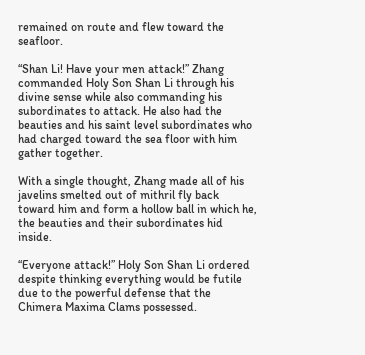remained on route and flew toward the seafloor.

“Shan Li! Have your men attack!” Zhang commanded Holy Son Shan Li through his divine sense while also commanding his subordinates to attack. He also had the beauties and his saint level subordinates who had charged toward the sea floor with him gather together.

With a single thought, Zhang made all of his javelins smelted out of mithril fly back toward him and form a hollow ball in which he, the beauties and their subordinates hid inside.

“Everyone attack!” Holy Son Shan Li ordered despite thinking everything would be futile due to the powerful defense that the Chimera Maxima Clams possessed.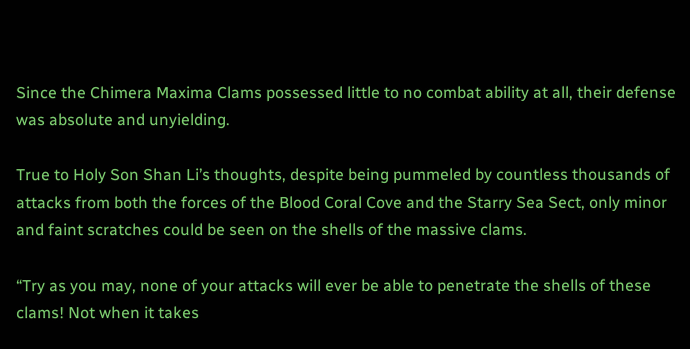Since the Chimera Maxima Clams possessed little to no combat ability at all, their defense was absolute and unyielding.

True to Holy Son Shan Li’s thoughts, despite being pummeled by countless thousands of attacks from both the forces of the Blood Coral Cove and the Starry Sea Sect, only minor and faint scratches could be seen on the shells of the massive clams.

“Try as you may, none of your attacks will ever be able to penetrate the shells of these clams! Not when it takes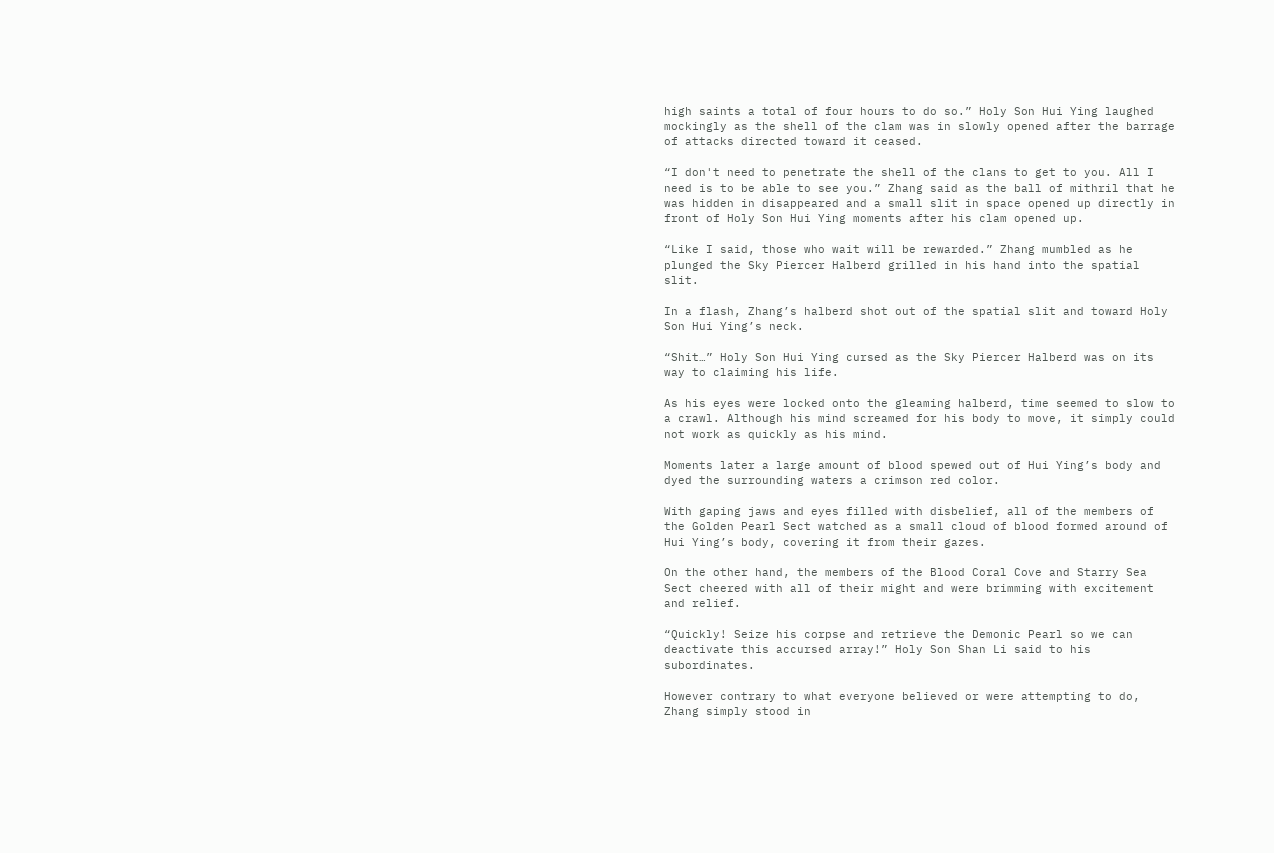high saints a total of four hours to do so.” Holy Son Hui Ying laughed mockingly as the shell of the clam was in slowly opened after the barrage of attacks directed toward it ceased.

“I don't need to penetrate the shell of the clans to get to you. All I need is to be able to see you.” Zhang said as the ball of mithril that he was hidden in disappeared and a small slit in space opened up directly in front of Holy Son Hui Ying moments after his clam opened up.

“Like I said, those who wait will be rewarded.” Zhang mumbled as he plunged the Sky Piercer Halberd grilled in his hand into the spatial slit.

In a flash, Zhang’s halberd shot out of the spatial slit and toward Holy Son Hui Ying’s neck.

“Shit…” Holy Son Hui Ying cursed as the Sky Piercer Halberd was on its way to claiming his life.

As his eyes were locked onto the gleaming halberd, time seemed to slow to a crawl. Although his mind screamed for his body to move, it simply could not work as quickly as his mind.

Moments later a large amount of blood spewed out of Hui Ying’s body and dyed the surrounding waters a crimson red color.

With gaping jaws and eyes filled with disbelief, all of the members of the Golden Pearl Sect watched as a small cloud of blood formed around of Hui Ying’s body, covering it from their gazes.

On the other hand, the members of the Blood Coral Cove and Starry Sea Sect cheered with all of their might and were brimming with excitement and relief.

“Quickly! Seize his corpse and retrieve the Demonic Pearl so we can deactivate this accursed array!” Holy Son Shan Li said to his subordinates.

However contrary to what everyone believed or were attempting to do, Zhang simply stood in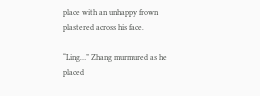place with an unhappy frown plastered across his face.

“Ling…” Zhang murmured as he placed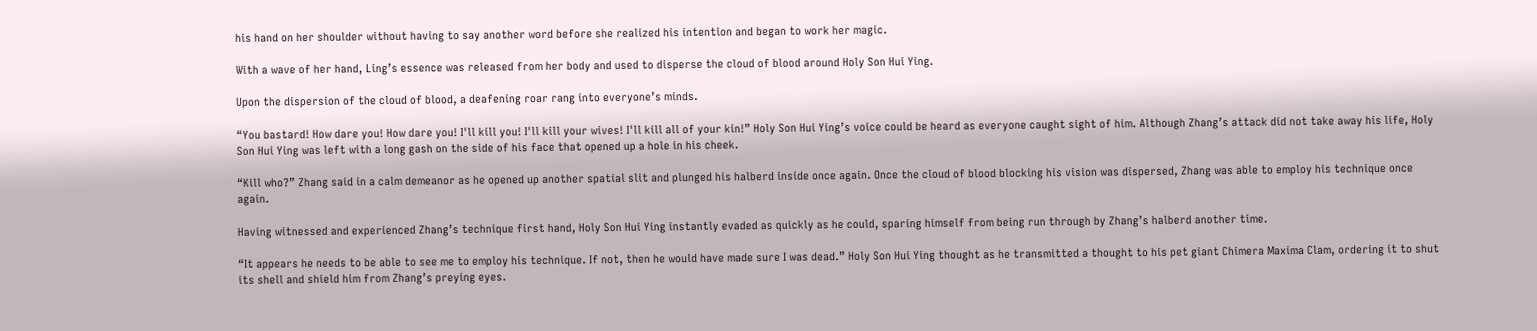his hand on her shoulder without having to say another word before she realized his intention and began to work her magic.

With a wave of her hand, Ling’s essence was released from her body and used to disperse the cloud of blood around Holy Son Hui Ying.

Upon the dispersion of the cloud of blood, a deafening roar rang into everyone’s minds.

“You bastard! How dare you! How dare you! I'll kill you! I'll kill your wives! I'll kill all of your kin!” Holy Son Hui Ying’s voice could be heard as everyone caught sight of him. Although Zhang’s attack did not take away his life, Holy Son Hui Ying was left with a long gash on the side of his face that opened up a hole in his cheek.

“Kill who?” Zhang said in a calm demeanor as he opened up another spatial slit and plunged his halberd inside once again. Once the cloud of blood blocking his vision was dispersed, Zhang was able to employ his technique once again.

Having witnessed and experienced Zhang’s technique first hand, Holy Son Hui Ying instantly evaded as quickly as he could, sparing himself from being run through by Zhang’s halberd another time.

“It appears he needs to be able to see me to employ his technique. If not, then he would have made sure I was dead.” Holy Son Hui Ying thought as he transmitted a thought to his pet giant Chimera Maxima Clam, ordering it to shut its shell and shield him from Zhang’s preying eyes.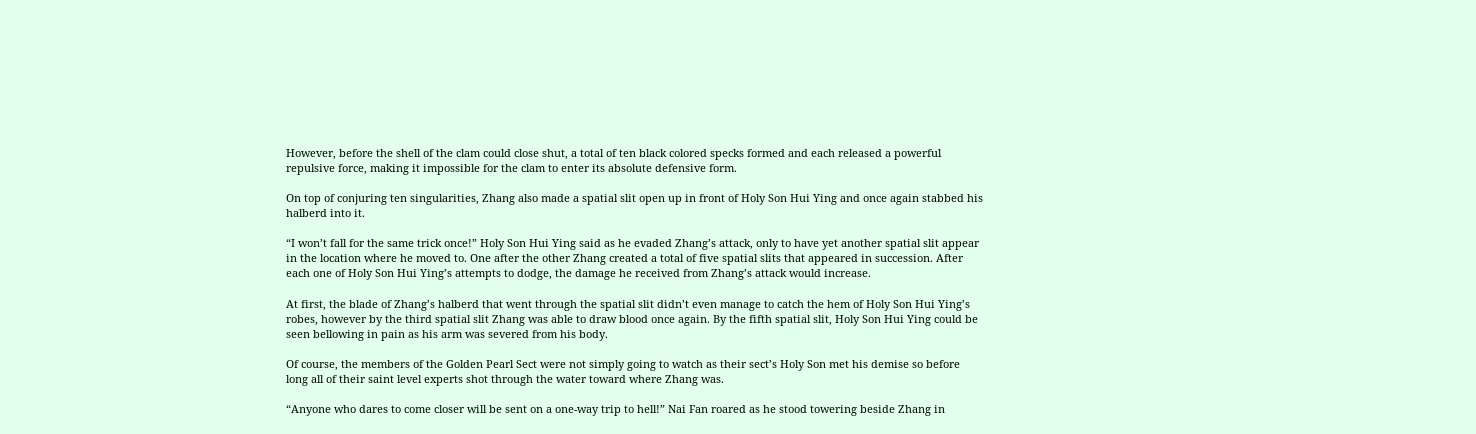However, before the shell of the clam could close shut, a total of ten black colored specks formed and each released a powerful repulsive force, making it impossible for the clam to enter its absolute defensive form.

On top of conjuring ten singularities, Zhang also made a spatial slit open up in front of Holy Son Hui Ying and once again stabbed his halberd into it.

“I won’t fall for the same trick once!” Holy Son Hui Ying said as he evaded Zhang’s attack, only to have yet another spatial slit appear in the location where he moved to. One after the other Zhang created a total of five spatial slits that appeared in succession. After each one of Holy Son Hui Ying’s attempts to dodge, the damage he received from Zhang’s attack would increase.

At first, the blade of Zhang’s halberd that went through the spatial slit didn’t even manage to catch the hem of Holy Son Hui Ying’s robes, however by the third spatial slit Zhang was able to draw blood once again. By the fifth spatial slit, Holy Son Hui Ying could be seen bellowing in pain as his arm was severed from his body.

Of course, the members of the Golden Pearl Sect were not simply going to watch as their sect’s Holy Son met his demise so before long all of their saint level experts shot through the water toward where Zhang was.

“Anyone who dares to come closer will be sent on a one-way trip to hell!” Nai Fan roared as he stood towering beside Zhang in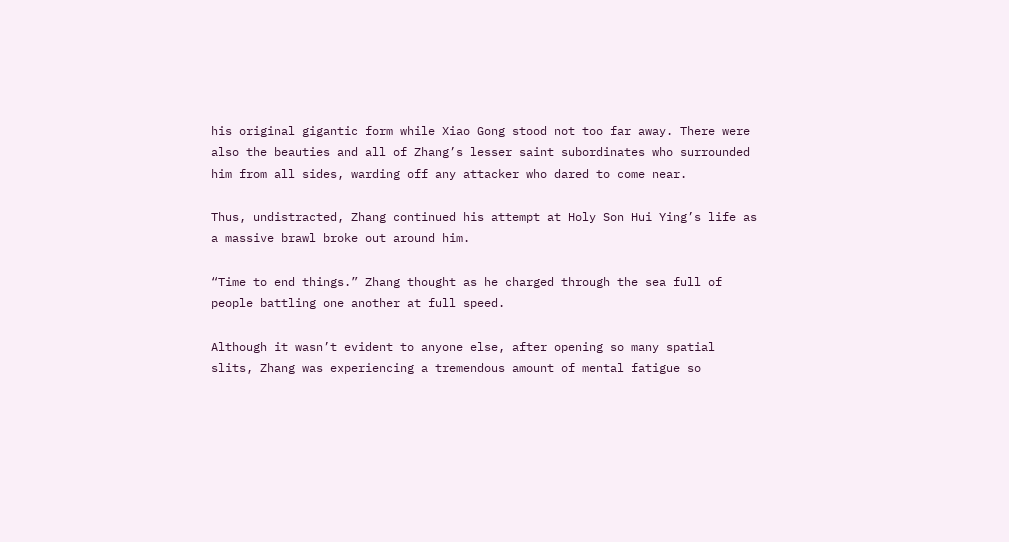his original gigantic form while Xiao Gong stood not too far away. There were also the beauties and all of Zhang’s lesser saint subordinates who surrounded him from all sides, warding off any attacker who dared to come near.

Thus, undistracted, Zhang continued his attempt at Holy Son Hui Ying’s life as a massive brawl broke out around him.

“Time to end things.” Zhang thought as he charged through the sea full of people battling one another at full speed.

Although it wasn’t evident to anyone else, after opening so many spatial slits, Zhang was experiencing a tremendous amount of mental fatigue so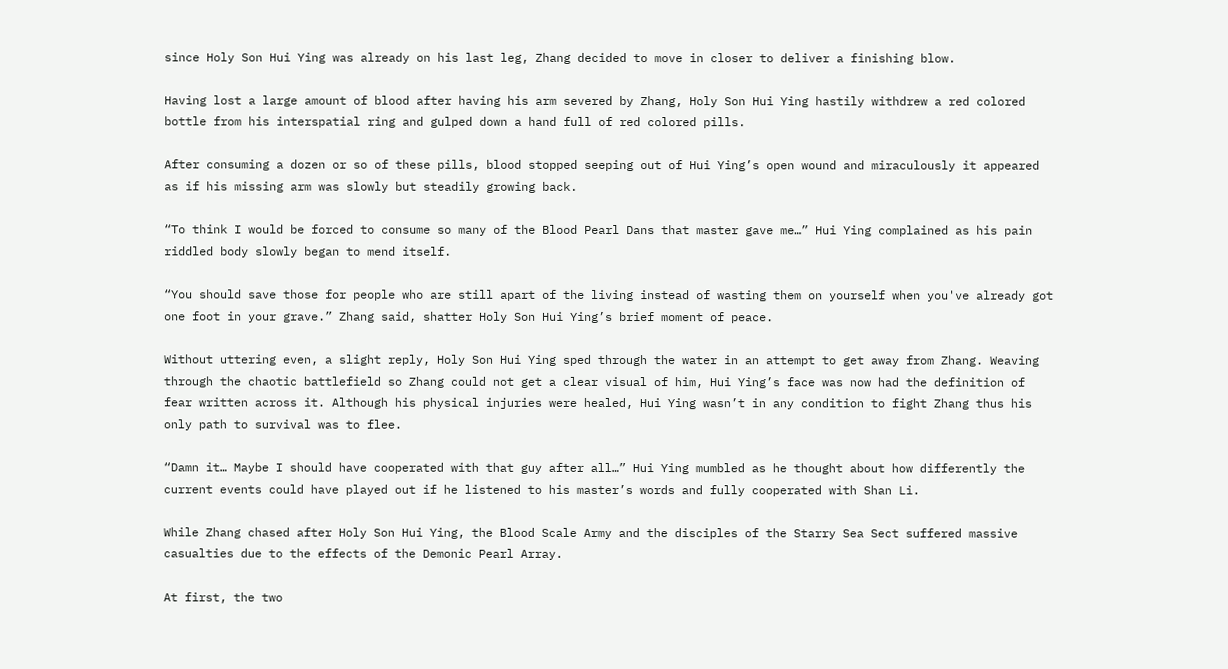since Holy Son Hui Ying was already on his last leg, Zhang decided to move in closer to deliver a finishing blow.

Having lost a large amount of blood after having his arm severed by Zhang, Holy Son Hui Ying hastily withdrew a red colored bottle from his interspatial ring and gulped down a hand full of red colored pills.

After consuming a dozen or so of these pills, blood stopped seeping out of Hui Ying’s open wound and miraculously it appeared as if his missing arm was slowly but steadily growing back.

“To think I would be forced to consume so many of the Blood Pearl Dans that master gave me…” Hui Ying complained as his pain riddled body slowly began to mend itself.

“You should save those for people who are still apart of the living instead of wasting them on yourself when you've already got one foot in your grave.” Zhang said, shatter Holy Son Hui Ying’s brief moment of peace.

Without uttering even, a slight reply, Holy Son Hui Ying sped through the water in an attempt to get away from Zhang. Weaving through the chaotic battlefield so Zhang could not get a clear visual of him, Hui Ying’s face was now had the definition of fear written across it. Although his physical injuries were healed, Hui Ying wasn’t in any condition to fight Zhang thus his only path to survival was to flee.

“Damn it… Maybe I should have cooperated with that guy after all…” Hui Ying mumbled as he thought about how differently the current events could have played out if he listened to his master’s words and fully cooperated with Shan Li.

While Zhang chased after Holy Son Hui Ying, the Blood Scale Army and the disciples of the Starry Sea Sect suffered massive casualties due to the effects of the Demonic Pearl Array.

At first, the two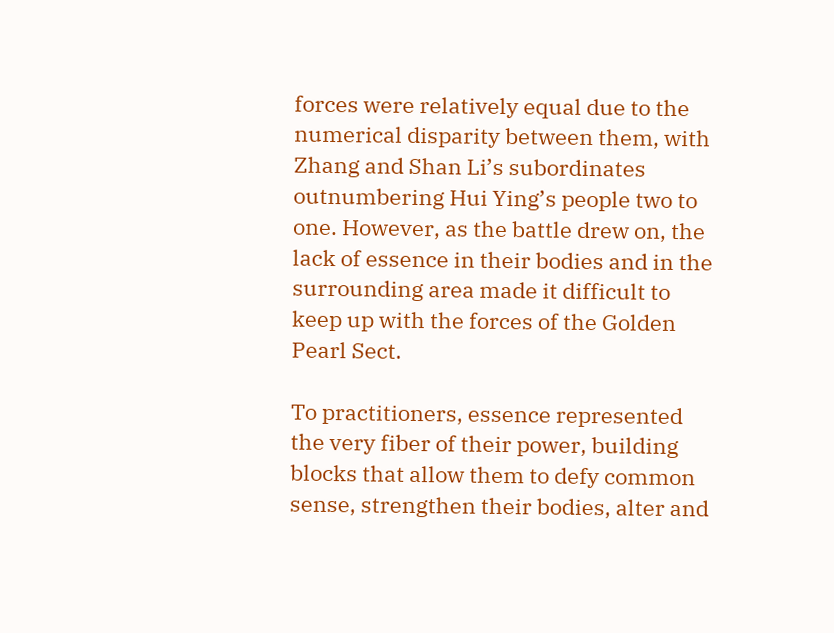forces were relatively equal due to the numerical disparity between them, with Zhang and Shan Li’s subordinates outnumbering Hui Ying’s people two to one. However, as the battle drew on, the lack of essence in their bodies and in the surrounding area made it difficult to keep up with the forces of the Golden Pearl Sect.

To practitioners, essence represented the very fiber of their power, building blocks that allow them to defy common sense, strengthen their bodies, alter and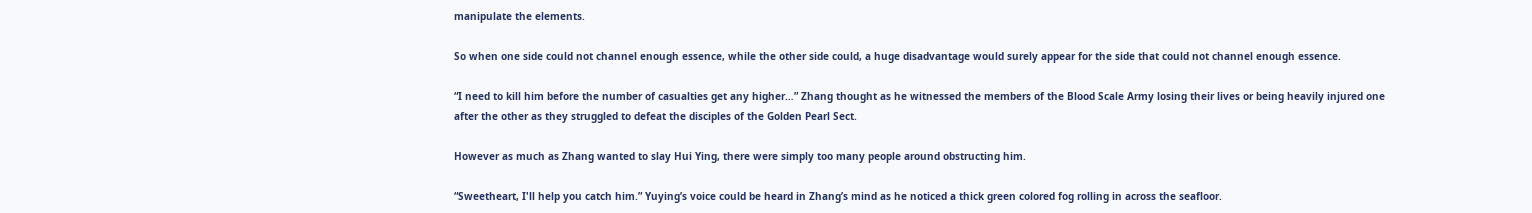manipulate the elements.

So when one side could not channel enough essence, while the other side could, a huge disadvantage would surely appear for the side that could not channel enough essence.

“I need to kill him before the number of casualties get any higher…” Zhang thought as he witnessed the members of the Blood Scale Army losing their lives or being heavily injured one after the other as they struggled to defeat the disciples of the Golden Pearl Sect.

However as much as Zhang wanted to slay Hui Ying, there were simply too many people around obstructing him.

“Sweetheart, I'll help you catch him.” Yuying’s voice could be heard in Zhang’s mind as he noticed a thick green colored fog rolling in across the seafloor.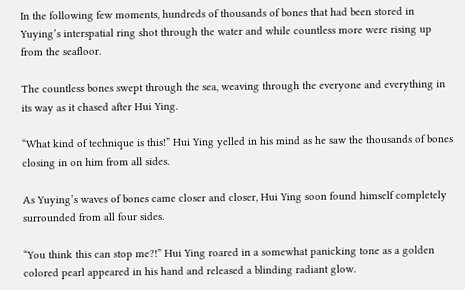In the following few moments, hundreds of thousands of bones that had been stored in Yuying’s interspatial ring shot through the water and while countless more were rising up from the seafloor.

The countless bones swept through the sea, weaving through the everyone and everything in its way as it chased after Hui Ying.

“What kind of technique is this!” Hui Ying yelled in his mind as he saw the thousands of bones closing in on him from all sides.

As Yuying’s waves of bones came closer and closer, Hui Ying soon found himself completely surrounded from all four sides.

“You think this can stop me?!” Hui Ying roared in a somewhat panicking tone as a golden colored pearl appeared in his hand and released a blinding radiant glow.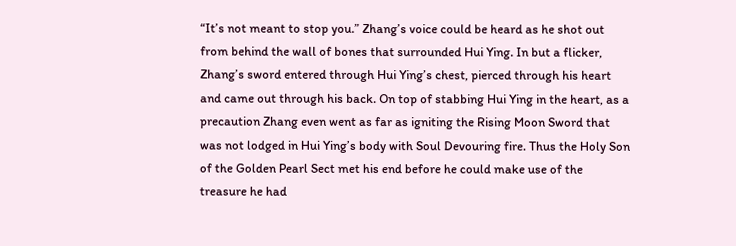“It’s not meant to stop you.” Zhang’s voice could be heard as he shot out from behind the wall of bones that surrounded Hui Ying. In but a flicker, Zhang’s sword entered through Hui Ying’s chest, pierced through his heart and came out through his back. On top of stabbing Hui Ying in the heart, as a precaution Zhang even went as far as igniting the Rising Moon Sword that was not lodged in Hui Ying’s body with Soul Devouring fire. Thus the Holy Son of the Golden Pearl Sect met his end before he could make use of the treasure he had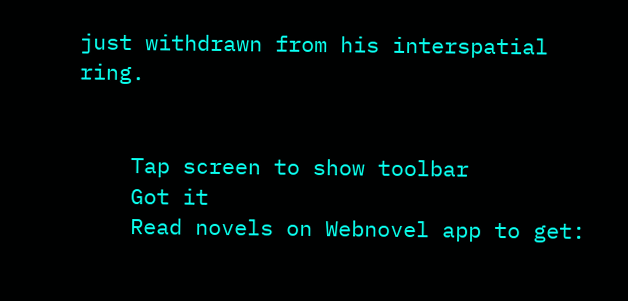just withdrawn from his interspatial ring.


    Tap screen to show toolbar
    Got it
    Read novels on Webnovel app to get: